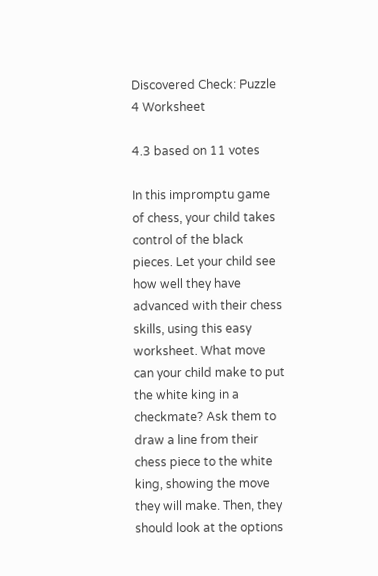Discovered Check: Puzzle 4 Worksheet

4.3 based on 11 votes

In this impromptu game of chess, your child takes control of the black pieces. Let your child see how well they have advanced with their chess skills, using this easy worksheet. What move can your child make to put the white king in a checkmate? Ask them to draw a line from their chess piece to the white king, showing the move they will make. Then, they should look at the options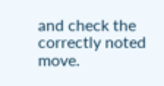and check the correctly noted move.